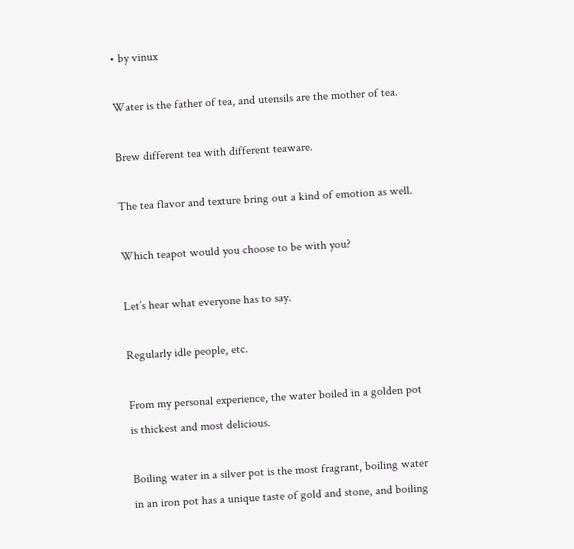• by vinux

Water is the father of tea, and utensils are the mother of tea.

Brew different tea with different teaware.

The tea flavor and texture bring out a kind of emotion as well.

Which teapot would you choose to be with you?

Let’s hear what everyone has to say.

Regularly idle people, etc.

From my personal experience, the water boiled in a golden pot is thickest and most delicious.

Boiling water in a silver pot is the most fragrant, boiling water in an iron pot has a unique taste of gold and stone, and boiling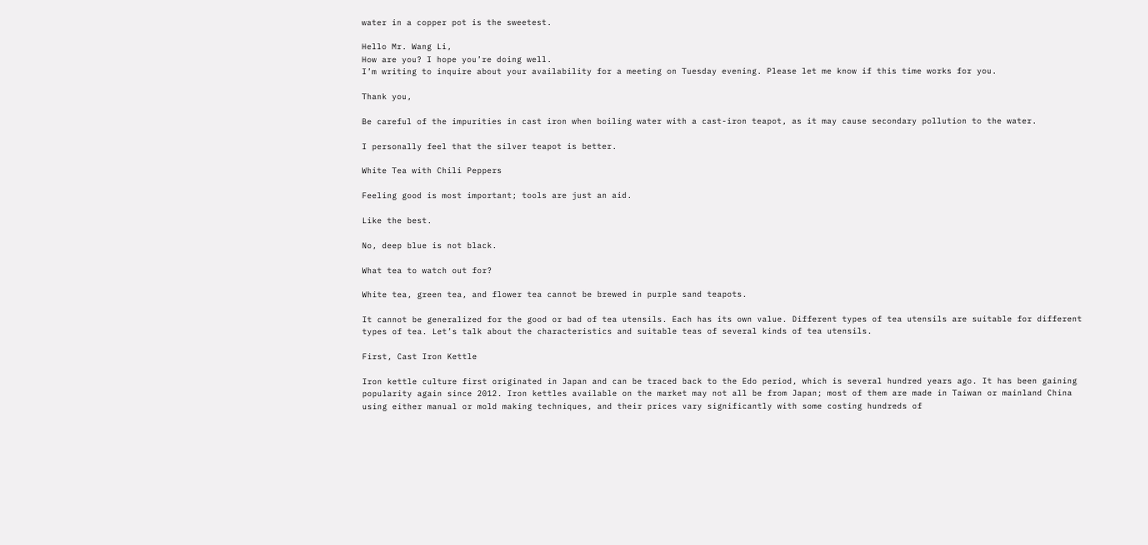water in a copper pot is the sweetest.

Hello Mr. Wang Li,
How are you? I hope you’re doing well.
I’m writing to inquire about your availability for a meeting on Tuesday evening. Please let me know if this time works for you.

Thank you,

Be careful of the impurities in cast iron when boiling water with a cast-iron teapot, as it may cause secondary pollution to the water.

I personally feel that the silver teapot is better.

White Tea with Chili Peppers

Feeling good is most important; tools are just an aid.

Like the best.

No, deep blue is not black.

What tea to watch out for?

White tea, green tea, and flower tea cannot be brewed in purple sand teapots.

It cannot be generalized for the good or bad of tea utensils. Each has its own value. Different types of tea utensils are suitable for different types of tea. Let’s talk about the characteristics and suitable teas of several kinds of tea utensils.

First, Cast Iron Kettle

Iron kettle culture first originated in Japan and can be traced back to the Edo period, which is several hundred years ago. It has been gaining popularity again since 2012. Iron kettles available on the market may not all be from Japan; most of them are made in Taiwan or mainland China using either manual or mold making techniques, and their prices vary significantly with some costing hundreds of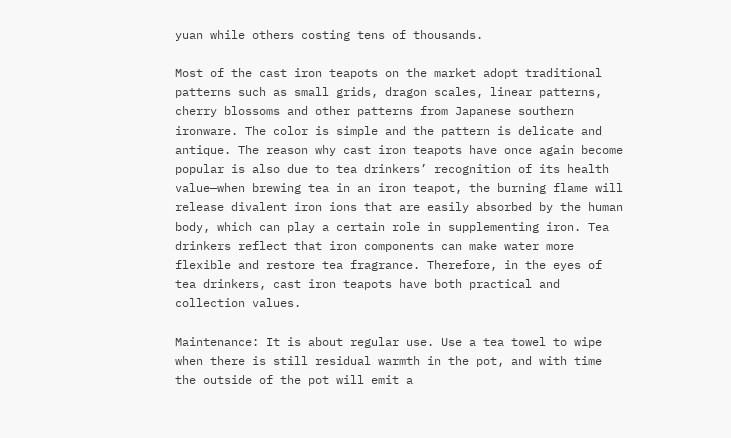yuan while others costing tens of thousands.

Most of the cast iron teapots on the market adopt traditional patterns such as small grids, dragon scales, linear patterns, cherry blossoms and other patterns from Japanese southern ironware. The color is simple and the pattern is delicate and antique. The reason why cast iron teapots have once again become popular is also due to tea drinkers’ recognition of its health value—when brewing tea in an iron teapot, the burning flame will release divalent iron ions that are easily absorbed by the human body, which can play a certain role in supplementing iron. Tea drinkers reflect that iron components can make water more flexible and restore tea fragrance. Therefore, in the eyes of tea drinkers, cast iron teapots have both practical and collection values.

Maintenance: It is about regular use. Use a tea towel to wipe when there is still residual warmth in the pot, and with time the outside of the pot will emit a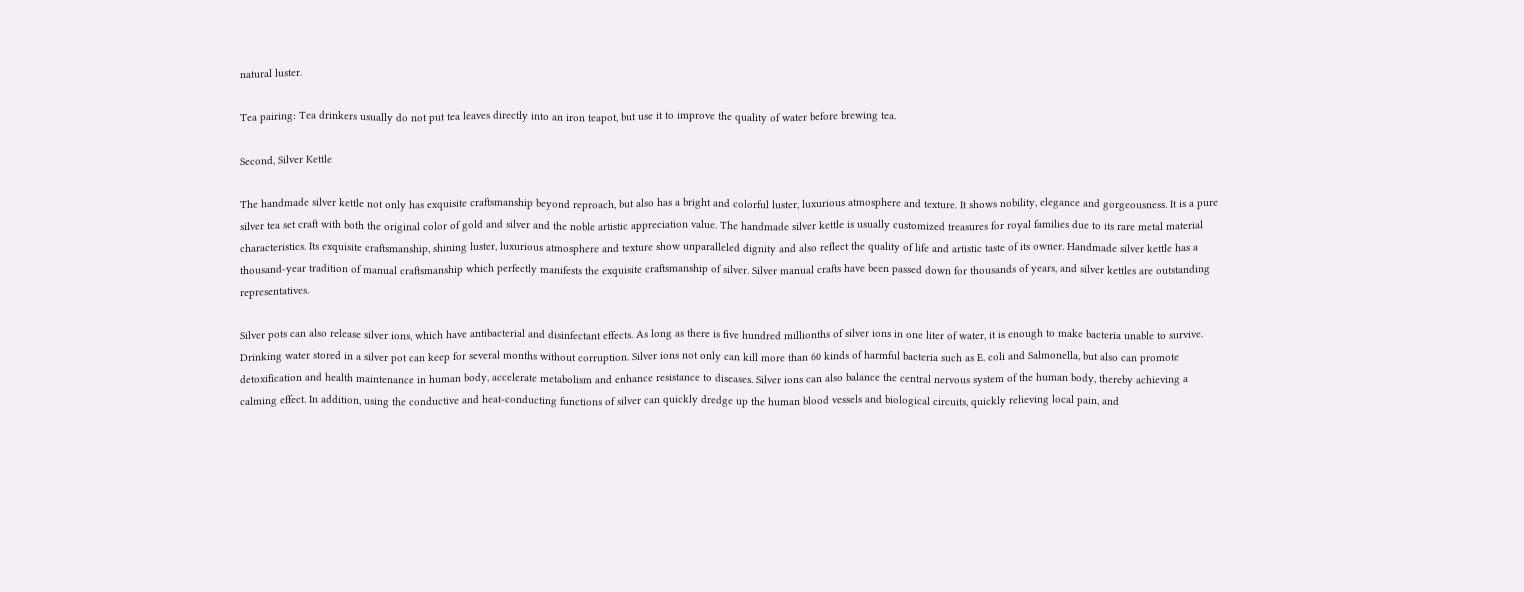natural luster.

Tea pairing: Tea drinkers usually do not put tea leaves directly into an iron teapot, but use it to improve the quality of water before brewing tea.

Second, Silver Kettle

The handmade silver kettle not only has exquisite craftsmanship beyond reproach, but also has a bright and colorful luster, luxurious atmosphere and texture. It shows nobility, elegance and gorgeousness. It is a pure silver tea set craft with both the original color of gold and silver and the noble artistic appreciation value. The handmade silver kettle is usually customized treasures for royal families due to its rare metal material characteristics. Its exquisite craftsmanship, shining luster, luxurious atmosphere and texture show unparalleled dignity and also reflect the quality of life and artistic taste of its owner. Handmade silver kettle has a thousand-year tradition of manual craftsmanship which perfectly manifests the exquisite craftsmanship of silver. Silver manual crafts have been passed down for thousands of years, and silver kettles are outstanding representatives.

Silver pots can also release silver ions, which have antibacterial and disinfectant effects. As long as there is five hundred millionths of silver ions in one liter of water, it is enough to make bacteria unable to survive. Drinking water stored in a silver pot can keep for several months without corruption. Silver ions not only can kill more than 60 kinds of harmful bacteria such as E. coli and Salmonella, but also can promote detoxification and health maintenance in human body, accelerate metabolism and enhance resistance to diseases. Silver ions can also balance the central nervous system of the human body, thereby achieving a calming effect. In addition, using the conductive and heat-conducting functions of silver can quickly dredge up the human blood vessels and biological circuits, quickly relieving local pain, and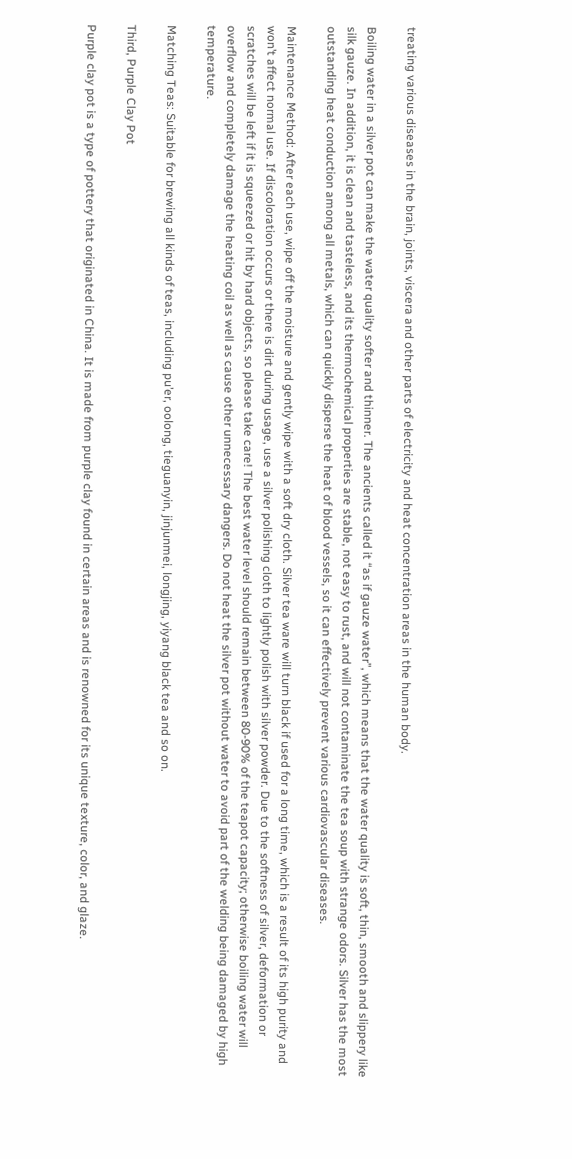treating various diseases in the brain, joints, viscera and other parts of electricity and heat concentration areas in the human body.

Boiling water in a silver pot can make the water quality softer and thinner. The ancients called it “as if gauze water”, which means that the water quality is soft, thin, smooth and slippery like silk gauze. In addition, it is clean and tasteless, and its thermochemical properties are stable, not easy to rust, and will not contaminate the tea soup with strange odors. Silver has the most outstanding heat conduction among all metals, which can quickly disperse the heat of blood vessels, so it can effectively prevent various cardiovascular diseases.

Maintenance Method: After each use, wipe off the moisture and gently wipe with a soft dry cloth. Silver tea ware will turn black if used for a long time, which is a result of its high purity and won’t affect normal use. If discoloration occurs or there is dirt during usage, use a silver polishing cloth to lightly polish with silver powder. Due to the softness of silver, deformation or scratches will be left if it is squeezed or hit by hard objects, so please take care! The best water level should remain between 80-90% of the teapot capacity; otherwise boiling water will overflow and completely damage the heating coil as well as cause other unnecessary dangers. Do not heat the silver pot without water to avoid part of the welding being damaged by high temperature.

Matching Teas: Suitable for brewing all kinds of teas, including pu’er, oolong, tieguanyin, jinjunmei, longjing, yiyang black tea and so on.

Third, Purple Clay Pot

Purple clay pot is a type of pottery that originated in China. It is made from purple clay found in certain areas and is renowned for its unique texture, color, and glaze.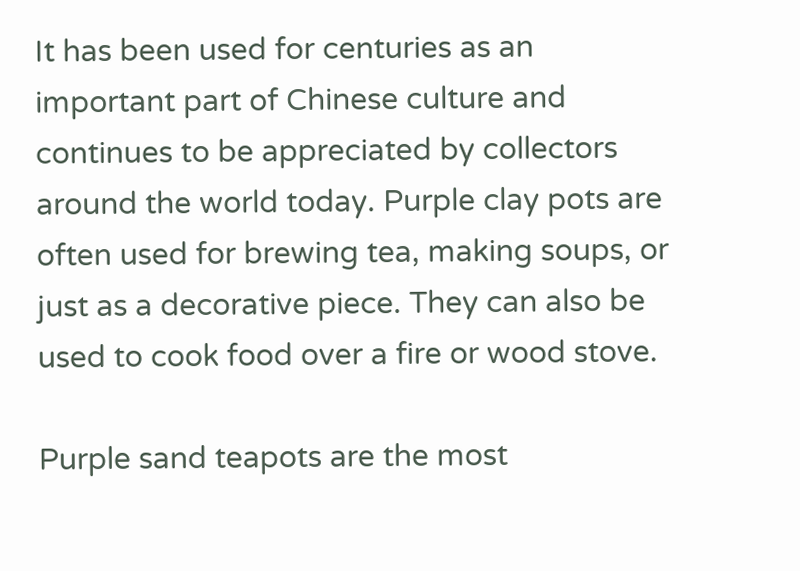It has been used for centuries as an important part of Chinese culture and continues to be appreciated by collectors around the world today. Purple clay pots are often used for brewing tea, making soups, or just as a decorative piece. They can also be used to cook food over a fire or wood stove.

Purple sand teapots are the most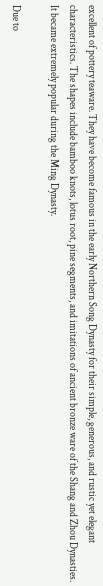excellent of pottery teaware. They have become famous in the early Northern Song Dynasty for their simple, generous, and rustic yet elegant characteristics. The shapes include bamboo knots, lotus root, pine segments, and imitations of ancient bronze ware of the Shang and Zhou Dynasties. It became extremely popular during the Ming Dynasty.

Due to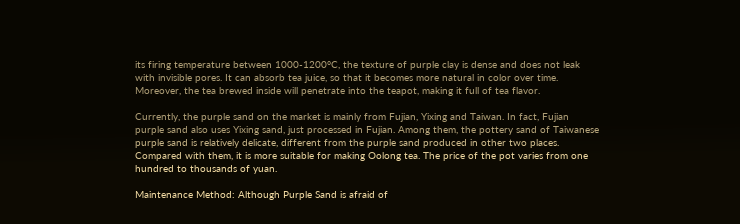its firing temperature between 1000-1200°C, the texture of purple clay is dense and does not leak with invisible pores. It can absorb tea juice, so that it becomes more natural in color over time. Moreover, the tea brewed inside will penetrate into the teapot, making it full of tea flavor.

Currently, the purple sand on the market is mainly from Fujian, Yixing and Taiwan. In fact, Fujian purple sand also uses Yixing sand, just processed in Fujian. Among them, the pottery sand of Taiwanese purple sand is relatively delicate, different from the purple sand produced in other two places. Compared with them, it is more suitable for making Oolong tea. The price of the pot varies from one hundred to thousands of yuan.

Maintenance Method: Although Purple Sand is afraid of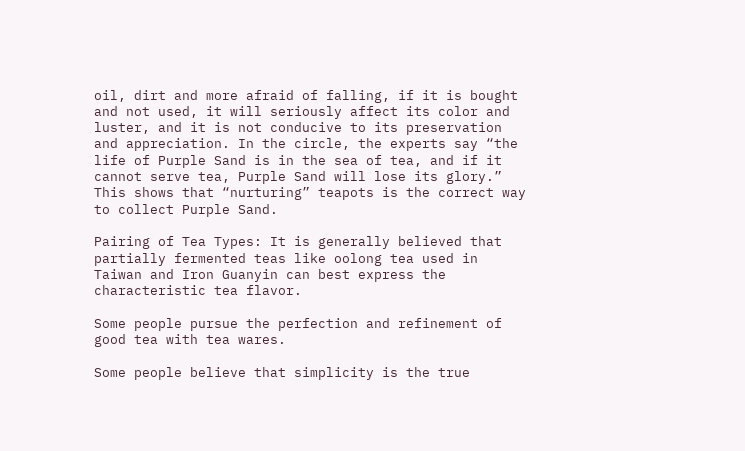oil, dirt and more afraid of falling, if it is bought and not used, it will seriously affect its color and luster, and it is not conducive to its preservation and appreciation. In the circle, the experts say “the life of Purple Sand is in the sea of tea, and if it cannot serve tea, Purple Sand will lose its glory.” This shows that “nurturing” teapots is the correct way to collect Purple Sand.

Pairing of Tea Types: It is generally believed that partially fermented teas like oolong tea used in Taiwan and Iron Guanyin can best express the characteristic tea flavor.

Some people pursue the perfection and refinement of good tea with tea wares.

Some people believe that simplicity is the true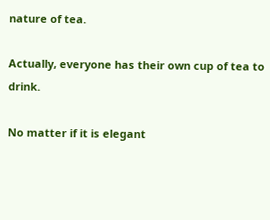nature of tea.

Actually, everyone has their own cup of tea to drink.

No matter if it is elegant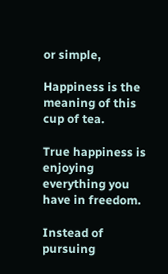or simple,

Happiness is the meaning of this cup of tea.

True happiness is enjoying everything you have in freedom.

Instead of pursuing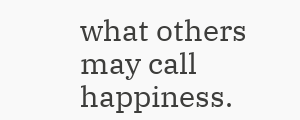what others may call happiness.